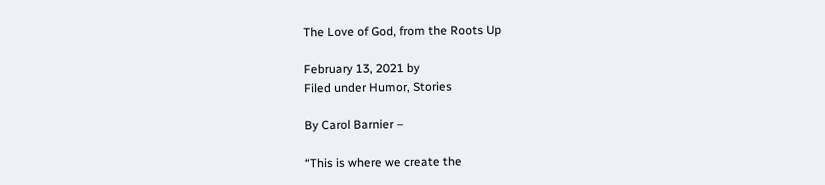The Love of God, from the Roots Up

February 13, 2021 by
Filed under Humor, Stories

By Carol Barnier –

“This is where we create the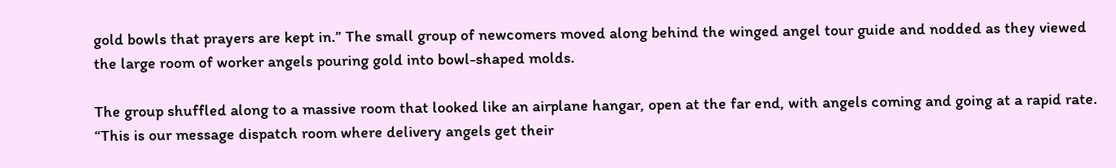gold bowls that prayers are kept in.” The small group of newcomers moved along behind the winged angel tour guide and nodded as they viewed the large room of worker angels pouring gold into bowl-shaped molds.

The group shuffled along to a massive room that looked like an airplane hangar, open at the far end, with angels coming and going at a rapid rate. “This is our message dispatch room where delivery angels get their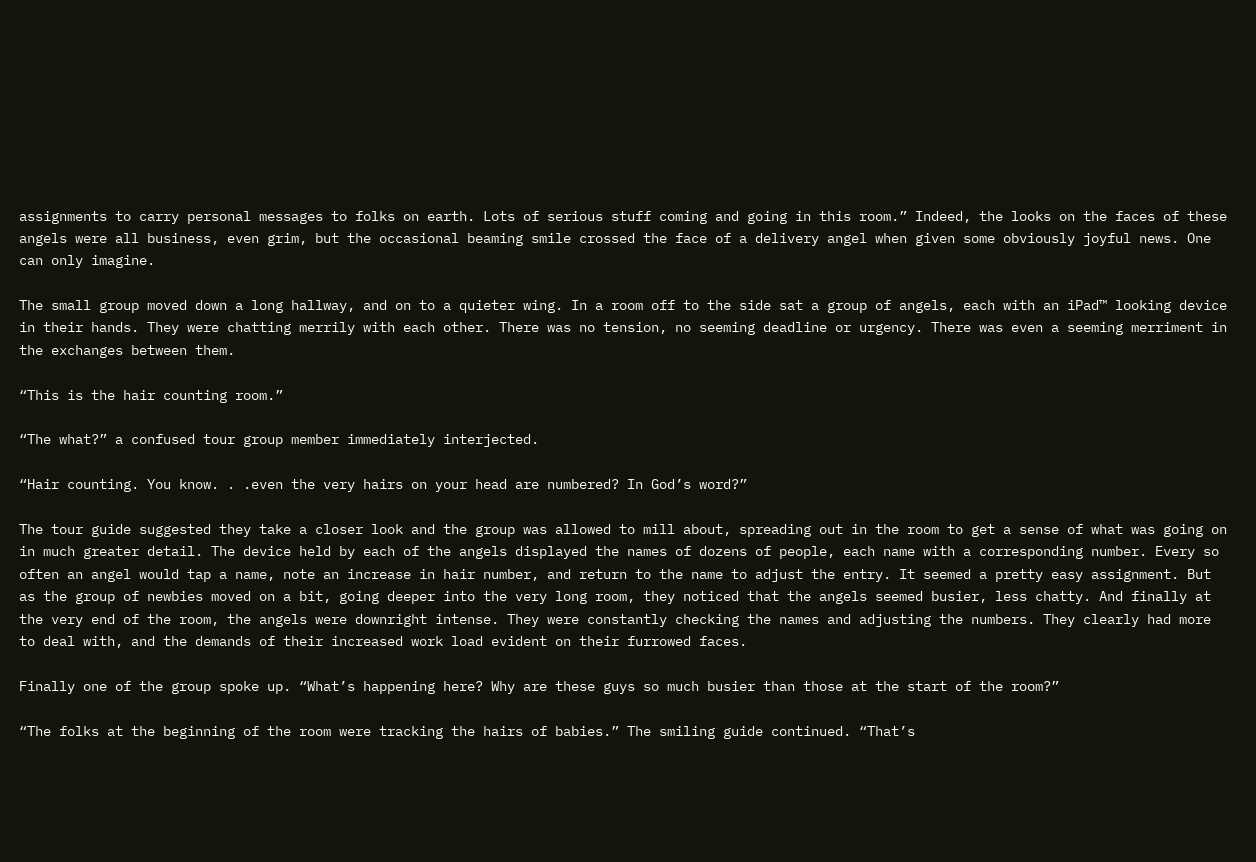assignments to carry personal messages to folks on earth. Lots of serious stuff coming and going in this room.” Indeed, the looks on the faces of these angels were all business, even grim, but the occasional beaming smile crossed the face of a delivery angel when given some obviously joyful news. One can only imagine.

The small group moved down a long hallway, and on to a quieter wing. In a room off to the side sat a group of angels, each with an iPad™ looking device in their hands. They were chatting merrily with each other. There was no tension, no seeming deadline or urgency. There was even a seeming merriment in the exchanges between them.

“This is the hair counting room.”

“The what?” a confused tour group member immediately interjected.

“Hair counting. You know. . .even the very hairs on your head are numbered? In God’s word?”

The tour guide suggested they take a closer look and the group was allowed to mill about, spreading out in the room to get a sense of what was going on in much greater detail. The device held by each of the angels displayed the names of dozens of people, each name with a corresponding number. Every so often an angel would tap a name, note an increase in hair number, and return to the name to adjust the entry. It seemed a pretty easy assignment. But as the group of newbies moved on a bit, going deeper into the very long room, they noticed that the angels seemed busier, less chatty. And finally at the very end of the room, the angels were downright intense. They were constantly checking the names and adjusting the numbers. They clearly had more to deal with, and the demands of their increased work load evident on their furrowed faces.

Finally one of the group spoke up. “What’s happening here? Why are these guys so much busier than those at the start of the room?”

“The folks at the beginning of the room were tracking the hairs of babies.” The smiling guide continued. “That’s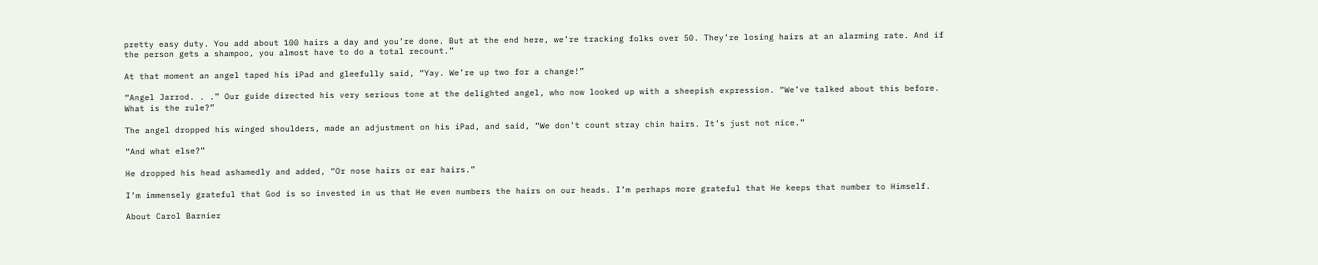pretty easy duty. You add about 100 hairs a day and you’re done. But at the end here, we’re tracking folks over 50. They’re losing hairs at an alarming rate. And if the person gets a shampoo, you almost have to do a total recount.”

At that moment an angel taped his iPad and gleefully said, “Yay. We’re up two for a change!”

“Angel Jarrod. . .” Our guide directed his very serious tone at the delighted angel, who now looked up with a sheepish expression. “We’ve talked about this before. What is the rule?”

The angel dropped his winged shoulders, made an adjustment on his iPad, and said, “We don’t count stray chin hairs. It’s just not nice.”

“And what else?”

He dropped his head ashamedly and added, “Or nose hairs or ear hairs.”

I’m immensely grateful that God is so invested in us that He even numbers the hairs on our heads. I’m perhaps more grateful that He keeps that number to Himself.

About Carol Barnier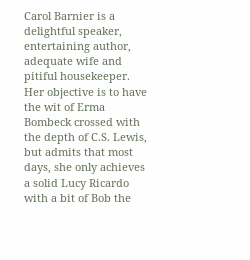Carol Barnier is a delightful speaker, entertaining author, adequate wife and pitiful housekeeper. Her objective is to have the wit of Erma Bombeck crossed with the depth of C.S. Lewis, but admits that most days, she only achieves a solid Lucy Ricardo with a bit of Bob the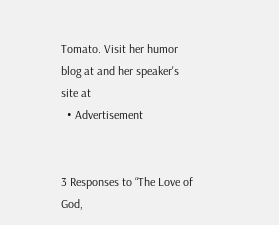Tomato. Visit her humor blog at and her speaker's site at
  • Advertisement


3 Responses to “The Love of God,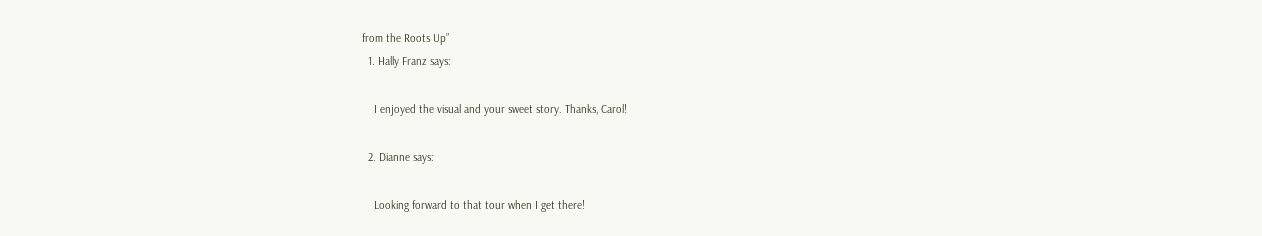from the Roots Up”
  1. Hally Franz says:

    I enjoyed the visual and your sweet story. Thanks, Carol!

  2. Dianne says:

    Looking forward to that tour when I get there!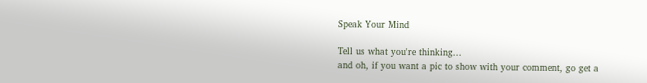Speak Your Mind

Tell us what you're thinking...
and oh, if you want a pic to show with your comment, go get a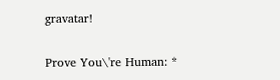gravatar!

Prove You\'re Human: *